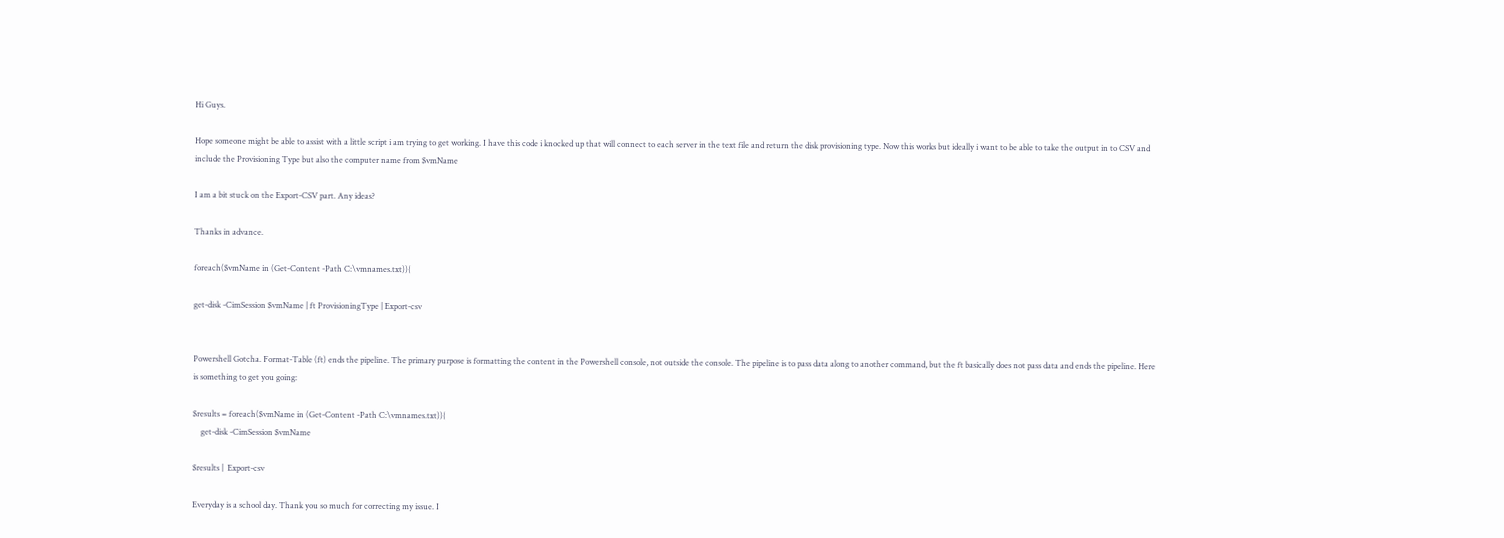Hi Guys.

Hope someone might be able to assist with a little script i am trying to get working. I have this code i knocked up that will connect to each server in the text file and return the disk provisioning type. Now this works but ideally i want to be able to take the output in to CSV and include the Provisioning Type but also the computer name from $vmName

I am a bit stuck on the Export-CSV part. Any ideas?

Thanks in advance.

foreach($vmName in (Get-Content -Path C:\vmnames.txt)){

get-disk -CimSession $vmName | ft ProvisioningType | Export-csv


Powershell Gotcha. Format-Table (ft) ends the pipeline. The primary purpose is formatting the content in the Powershell console, not outside the console. The pipeline is to pass data along to another command, but the ft basically does not pass data and ends the pipeline. Here is something to get you going:

$results = foreach($vmName in (Get-Content -Path C:\vmnames.txt)){
    get-disk -CimSession $vmName

$results |  Export-csv

Everyday is a school day. Thank you so much for correcting my issue. I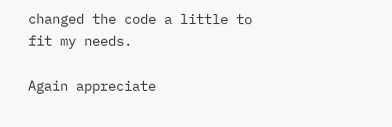changed the code a little to fit my needs.

Again appreciate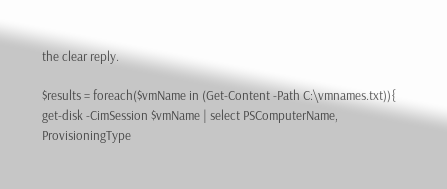the clear reply.

$results = foreach($vmName in (Get-Content -Path C:\vmnames.txt)){
get-disk -CimSession $vmName | select PSComputerName, ProvisioningType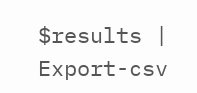$results | Export-csv